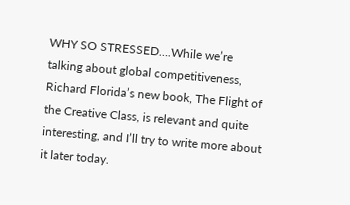WHY SO STRESSED….While we’re talking about global competitiveness, Richard Florida’s new book, The Flight of the Creative Class, is relevant and quite interesting, and I’ll try to write more about it later today.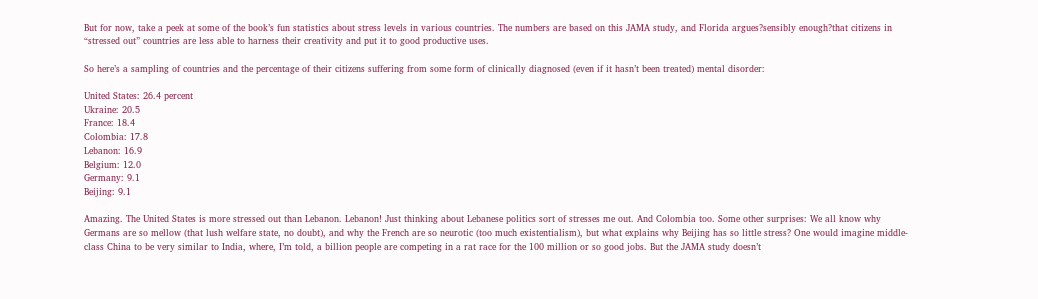But for now, take a peek at some of the book’s fun statistics about stress levels in various countries. The numbers are based on this JAMA study, and Florida argues?sensibly enough?that citizens in “stressed out” countries are less able to harness their creativity and put it to good productive uses.

So here’s a sampling of countries and the percentage of their citizens suffering from some form of clinically diagnosed (even if it hasn’t been treated) mental disorder:

United States: 26.4 percent
Ukraine: 20.5
France: 18.4
Colombia: 17.8
Lebanon: 16.9
Belgium: 12.0
Germany: 9.1
Beijing: 9.1

Amazing. The United States is more stressed out than Lebanon. Lebanon! Just thinking about Lebanese politics sort of stresses me out. And Colombia too. Some other surprises: We all know why Germans are so mellow (that lush welfare state, no doubt), and why the French are so neurotic (too much existentialism), but what explains why Beijing has so little stress? One would imagine middle-class China to be very similar to India, where, I’m told, a billion people are competing in a rat race for the 100 million or so good jobs. But the JAMA study doesn’t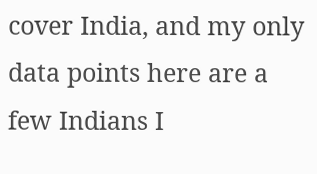cover India, and my only data points here are a few Indians I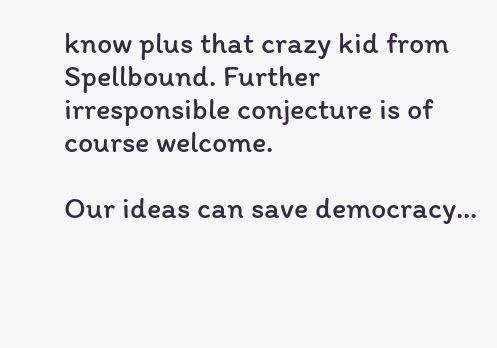know plus that crazy kid from Spellbound. Further irresponsible conjecture is of course welcome.

Our ideas can save democracy...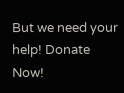But we need your help! Donate Now!